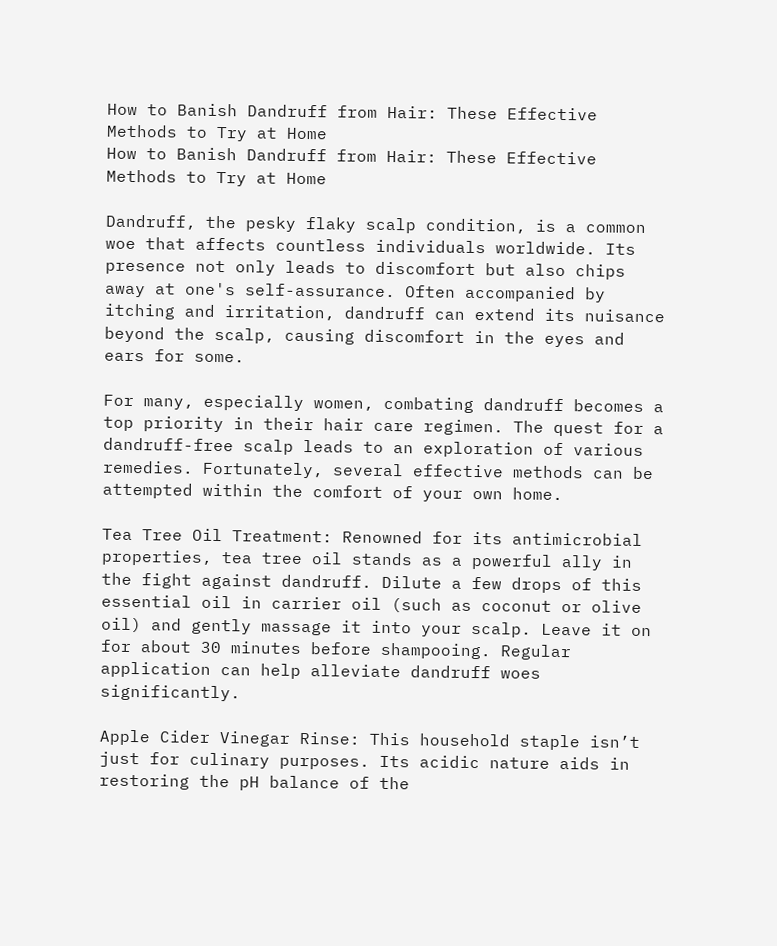How to Banish Dandruff from Hair: These Effective Methods to Try at Home
How to Banish Dandruff from Hair: These Effective Methods to Try at Home

Dandruff, the pesky flaky scalp condition, is a common woe that affects countless individuals worldwide. Its presence not only leads to discomfort but also chips away at one's self-assurance. Often accompanied by itching and irritation, dandruff can extend its nuisance beyond the scalp, causing discomfort in the eyes and ears for some.

For many, especially women, combating dandruff becomes a top priority in their hair care regimen. The quest for a dandruff-free scalp leads to an exploration of various remedies. Fortunately, several effective methods can be attempted within the comfort of your own home.

Tea Tree Oil Treatment: Renowned for its antimicrobial properties, tea tree oil stands as a powerful ally in the fight against dandruff. Dilute a few drops of this essential oil in carrier oil (such as coconut or olive oil) and gently massage it into your scalp. Leave it on for about 30 minutes before shampooing. Regular application can help alleviate dandruff woes significantly.

Apple Cider Vinegar Rinse: This household staple isn’t just for culinary purposes. Its acidic nature aids in restoring the pH balance of the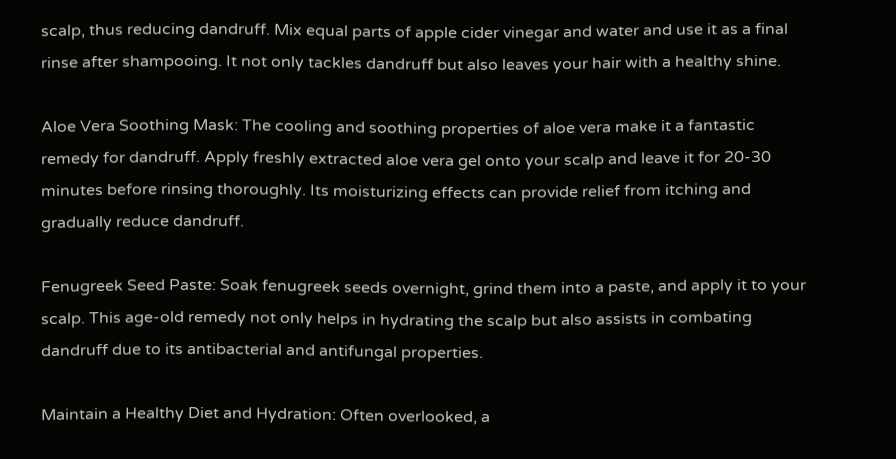scalp, thus reducing dandruff. Mix equal parts of apple cider vinegar and water and use it as a final rinse after shampooing. It not only tackles dandruff but also leaves your hair with a healthy shine.

Aloe Vera Soothing Mask: The cooling and soothing properties of aloe vera make it a fantastic remedy for dandruff. Apply freshly extracted aloe vera gel onto your scalp and leave it for 20-30 minutes before rinsing thoroughly. Its moisturizing effects can provide relief from itching and gradually reduce dandruff.

Fenugreek Seed Paste: Soak fenugreek seeds overnight, grind them into a paste, and apply it to your scalp. This age-old remedy not only helps in hydrating the scalp but also assists in combating dandruff due to its antibacterial and antifungal properties.

Maintain a Healthy Diet and Hydration: Often overlooked, a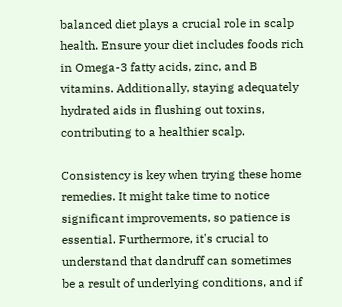balanced diet plays a crucial role in scalp health. Ensure your diet includes foods rich in Omega-3 fatty acids, zinc, and B vitamins. Additionally, staying adequately hydrated aids in flushing out toxins, contributing to a healthier scalp.

Consistency is key when trying these home remedies. It might take time to notice significant improvements, so patience is essential. Furthermore, it's crucial to understand that dandruff can sometimes be a result of underlying conditions, and if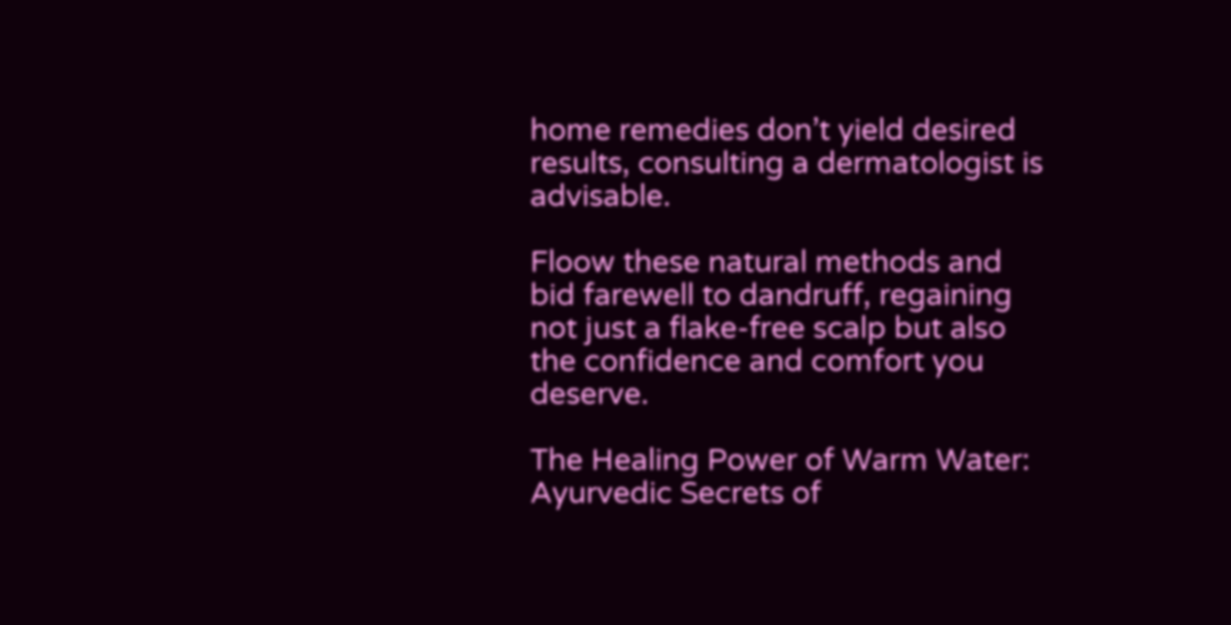home remedies don’t yield desired results, consulting a dermatologist is advisable.

Floow these natural methods and bid farewell to dandruff, regaining not just a flake-free scalp but also the confidence and comfort you deserve.

The Healing Power of Warm Water: Ayurvedic Secrets of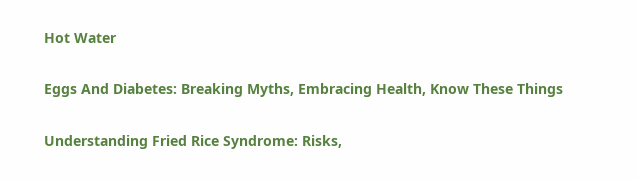Hot Water

Eggs And Diabetes: Breaking Myths, Embracing Health, Know These Things

Understanding Fried Rice Syndrome: Risks,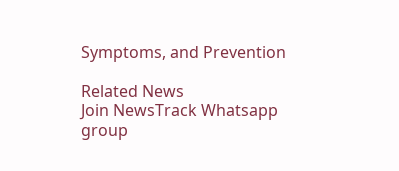Symptoms, and Prevention

Related News
Join NewsTrack Whatsapp group